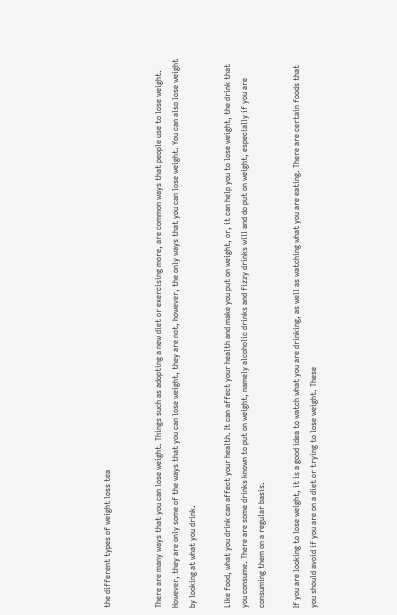the different types of weight loss tea


There are many ways that you can lose weight. Things such as adopting a new diet or exercising more, are common ways that people use to lose weight. However, they are only some of the ways that you can lose weight, they are not, however, the only ways that you can lose weight. You can also lose weight by looking at what you drink.

Like food, what you drink can affect your health. It can affect your health and make you put on weight, or, it can help you to lose weight, the drink that you consume. There are some drinks known to put on weight, namely alcoholic drinks and fizzy drinks will and do put on weight, especially if you are consuming them on a regular basis.

If you are looking to lose weight, it is a good idea to watch what you are drinking, as well as watching what you are eating. There are certain foods that you should avoid if you are on a diet or trying to lose weight. These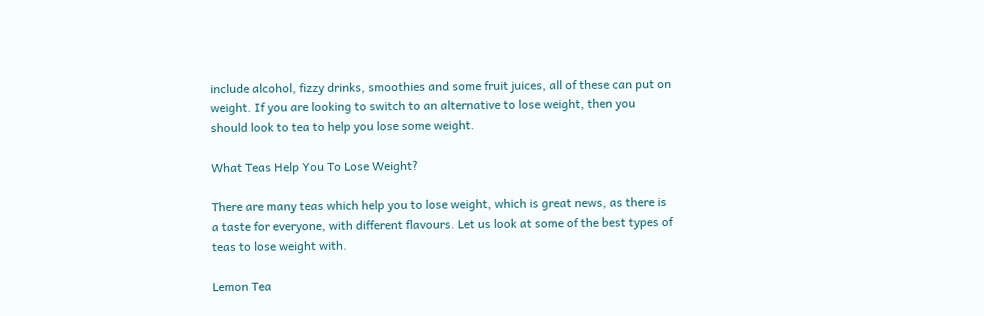include alcohol, fizzy drinks, smoothies and some fruit juices, all of these can put on weight. If you are looking to switch to an alternative to lose weight, then you should look to tea to help you lose some weight.

What Teas Help You To Lose Weight?

There are many teas which help you to lose weight, which is great news, as there is a taste for everyone, with different flavours. Let us look at some of the best types of teas to lose weight with.

Lemon Tea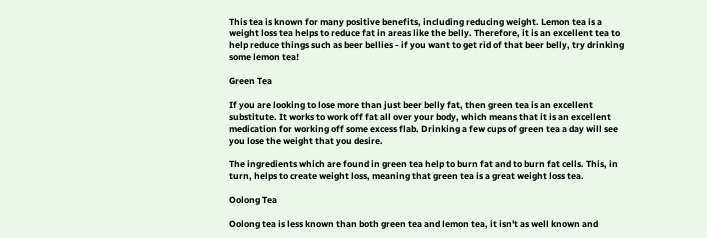This tea is known for many positive benefits, including reducing weight. Lemon tea is a weight loss tea helps to reduce fat in areas like the belly. Therefore, it is an excellent tea to help reduce things such as beer bellies - if you want to get rid of that beer belly, try drinking some lemon tea!

Green Tea

If you are looking to lose more than just beer belly fat, then green tea is an excellent substitute. It works to work off fat all over your body, which means that it is an excellent medication for working off some excess flab. Drinking a few cups of green tea a day will see you lose the weight that you desire.

The ingredients which are found in green tea help to burn fat and to burn fat cells. This, in turn, helps to create weight loss, meaning that green tea is a great weight loss tea.

Oolong Tea

Oolong tea is less known than both green tea and lemon tea, it isn't as well known and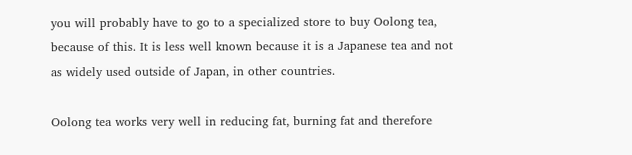you will probably have to go to a specialized store to buy Oolong tea, because of this. It is less well known because it is a Japanese tea and not as widely used outside of Japan, in other countries.

Oolong tea works very well in reducing fat, burning fat and therefore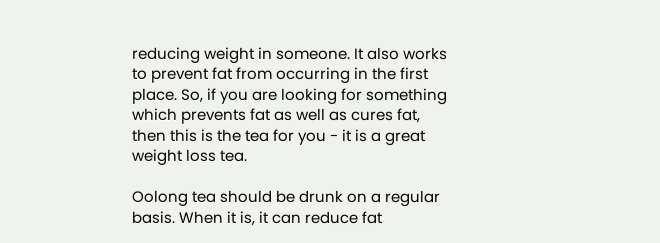reducing weight in someone. It also works to prevent fat from occurring in the first place. So, if you are looking for something which prevents fat as well as cures fat, then this is the tea for you - it is a great weight loss tea.

Oolong tea should be drunk on a regular basis. When it is, it can reduce fat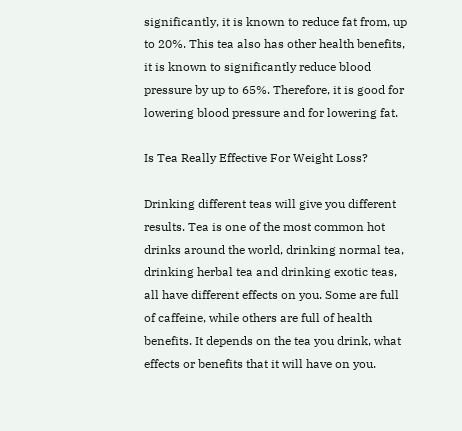significantly, it is known to reduce fat from, up to 20%. This tea also has other health benefits, it is known to significantly reduce blood pressure by up to 65%. Therefore, it is good for lowering blood pressure and for lowering fat.

Is Tea Really Effective For Weight Loss?

Drinking different teas will give you different results. Tea is one of the most common hot drinks around the world, drinking normal tea, drinking herbal tea and drinking exotic teas, all have different effects on you. Some are full of caffeine, while others are full of health benefits. It depends on the tea you drink, what effects or benefits that it will have on you.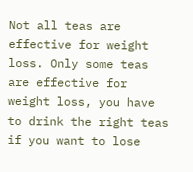Not all teas are effective for weight loss. Only some teas are effective for weight loss, you have to drink the right teas if you want to lose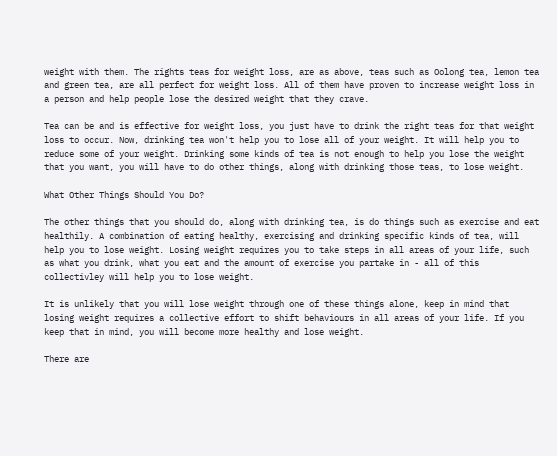weight with them. The rights teas for weight loss, are as above, teas such as Oolong tea, lemon tea and green tea, are all perfect for weight loss. All of them have proven to increase weight loss in a person and help people lose the desired weight that they crave.

Tea can be and is effective for weight loss, you just have to drink the right teas for that weight loss to occur. Now, drinking tea won't help you to lose all of your weight. It will help you to reduce some of your weight. Drinking some kinds of tea is not enough to help you lose the weight that you want, you will have to do other things, along with drinking those teas, to lose weight.

What Other Things Should You Do?

The other things that you should do, along with drinking tea, is do things such as exercise and eat healthily. A combination of eating healthy, exercising and drinking specific kinds of tea, will help you to lose weight. Losing weight requires you to take steps in all areas of your life, such as what you drink, what you eat and the amount of exercise you partake in - all of this collectivley will help you to lose weight.

It is unlikely that you will lose weight through one of these things alone, keep in mind that losing weight requires a collective effort to shift behaviours in all areas of your life. If you keep that in mind, you will become more healthy and lose weight.

There are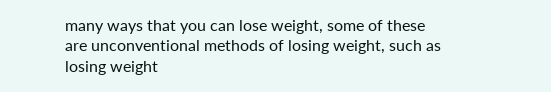many ways that you can lose weight, some of these are unconventional methods of losing weight, such as losing weight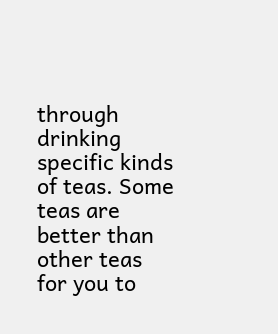through drinking specific kinds of teas. Some teas are better than other teas for you to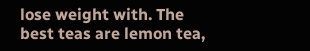lose weight with. The best teas are lemon tea,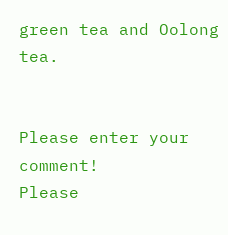green tea and Oolong tea.


Please enter your comment!
Please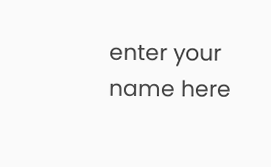enter your name here